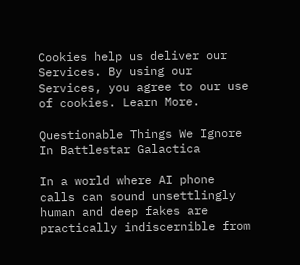Cookies help us deliver our Services. By using our Services, you agree to our use of cookies. Learn More.

Questionable Things We Ignore In Battlestar Galactica

In a world where AI phone calls can sound unsettlingly human and deep fakes are practically indiscernible from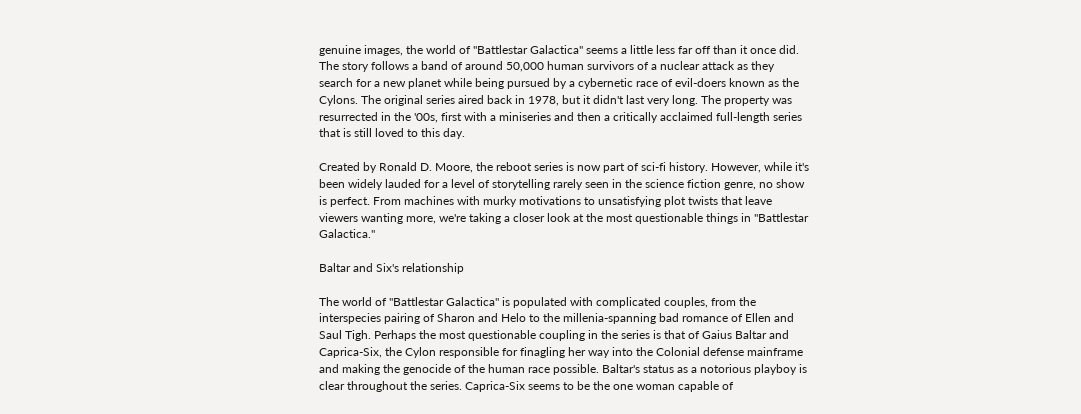genuine images, the world of "Battlestar Galactica" seems a little less far off than it once did. The story follows a band of around 50,000 human survivors of a nuclear attack as they search for a new planet while being pursued by a cybernetic race of evil-doers known as the Cylons. The original series aired back in 1978, but it didn't last very long. The property was resurrected in the '00s, first with a miniseries and then a critically acclaimed full-length series that is still loved to this day.

Created by Ronald D. Moore, the reboot series is now part of sci-fi history. However, while it's been widely lauded for a level of storytelling rarely seen in the science fiction genre, no show is perfect. From machines with murky motivations to unsatisfying plot twists that leave viewers wanting more, we're taking a closer look at the most questionable things in "Battlestar Galactica."

Baltar and Six's relationship

The world of "Battlestar Galactica" is populated with complicated couples, from the interspecies pairing of Sharon and Helo to the millenia-spanning bad romance of Ellen and Saul Tigh. Perhaps the most questionable coupling in the series is that of Gaius Baltar and Caprica-Six, the Cylon responsible for finagling her way into the Colonial defense mainframe and making the genocide of the human race possible. Baltar's status as a notorious playboy is clear throughout the series. Caprica-Six seems to be the one woman capable of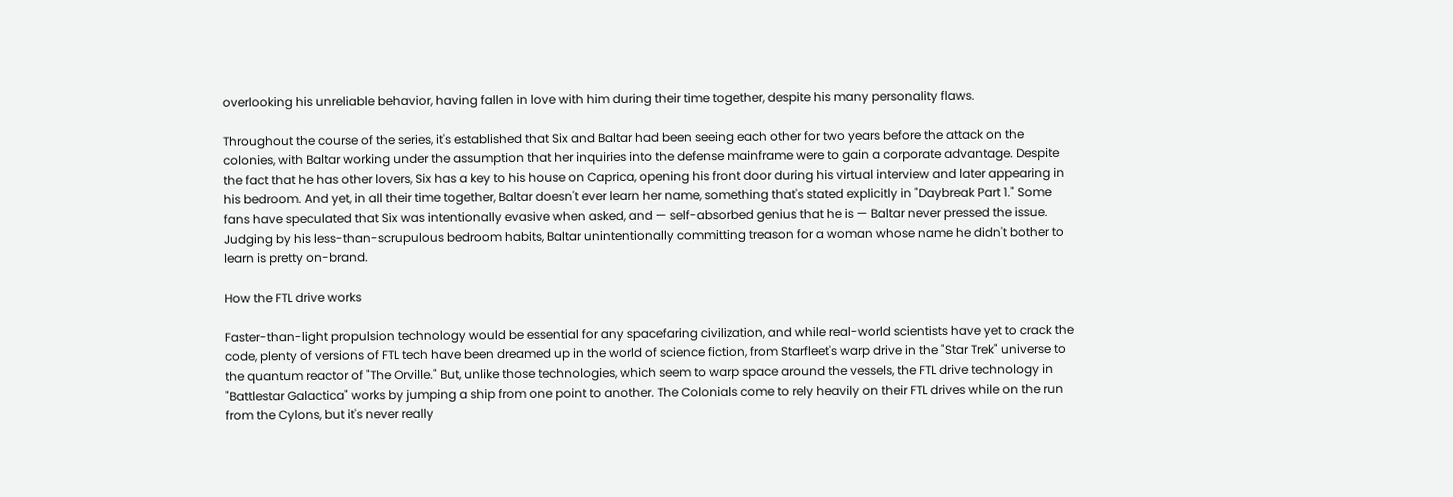overlooking his unreliable behavior, having fallen in love with him during their time together, despite his many personality flaws.

Throughout the course of the series, it's established that Six and Baltar had been seeing each other for two years before the attack on the colonies, with Baltar working under the assumption that her inquiries into the defense mainframe were to gain a corporate advantage. Despite the fact that he has other lovers, Six has a key to his house on Caprica, opening his front door during his virtual interview and later appearing in his bedroom. And yet, in all their time together, Baltar doesn't ever learn her name, something that's stated explicitly in "Daybreak Part 1." Some fans have speculated that Six was intentionally evasive when asked, and — self-absorbed genius that he is — Baltar never pressed the issue. Judging by his less-than-scrupulous bedroom habits, Baltar unintentionally committing treason for a woman whose name he didn't bother to learn is pretty on-brand.

How the FTL drive works

Faster-than-light propulsion technology would be essential for any spacefaring civilization, and while real-world scientists have yet to crack the code, plenty of versions of FTL tech have been dreamed up in the world of science fiction, from Starfleet's warp drive in the "Star Trek" universe to the quantum reactor of "The Orville." But, unlike those technologies, which seem to warp space around the vessels, the FTL drive technology in "Battlestar Galactica" works by jumping a ship from one point to another. The Colonials come to rely heavily on their FTL drives while on the run from the Cylons, but it's never really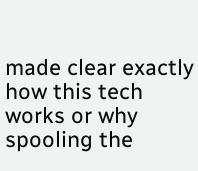made clear exactly how this tech works or why spooling the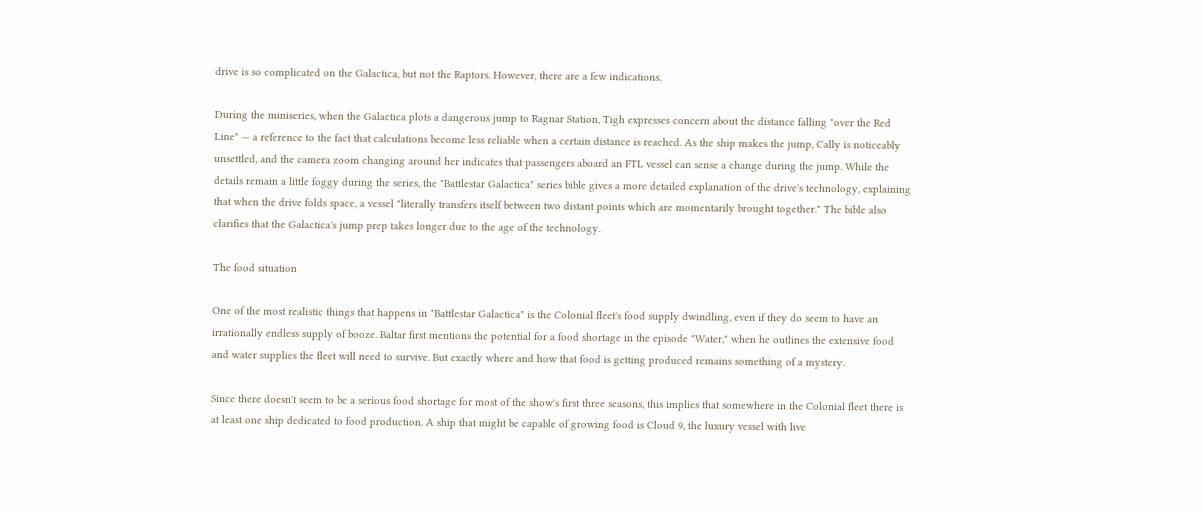drive is so complicated on the Galactica, but not the Raptors. However, there are a few indications.

During the miniseries, when the Galactica plots a dangerous jump to Ragnar Station, Tigh expresses concern about the distance falling "over the Red Line" — a reference to the fact that calculations become less reliable when a certain distance is reached. As the ship makes the jump, Cally is noticeably unsettled, and the camera zoom changing around her indicates that passengers aboard an FTL vessel can sense a change during the jump. While the details remain a little foggy during the series, the "Battlestar Galactica" series bible gives a more detailed explanation of the drive's technology, explaining that when the drive folds space, a vessel "literally transfers itself between two distant points which are momentarily brought together." The bible also clarifies that the Galactica's jump prep takes longer due to the age of the technology.

The food situation

One of the most realistic things that happens in "Battlestar Galactica" is the Colonial fleet's food supply dwindling, even if they do seem to have an irrationally endless supply of booze. Baltar first mentions the potential for a food shortage in the episode "Water," when he outlines the extensive food and water supplies the fleet will need to survive. But exactly where and how that food is getting produced remains something of a mystery.

Since there doesn't seem to be a serious food shortage for most of the show's first three seasons, this implies that somewhere in the Colonial fleet there is at least one ship dedicated to food production. A ship that might be capable of growing food is Cloud 9, the luxury vessel with live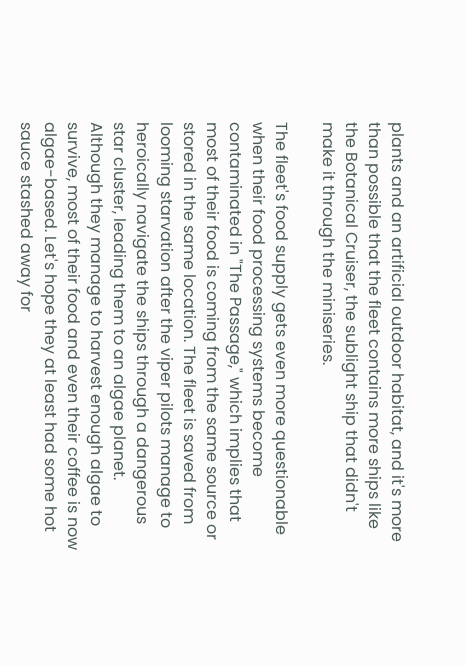plants and an artificial outdoor habitat, and it's more than possible that the fleet contains more ships like the Botanical Cruiser, the sublight ship that didn't make it through the miniseries.

The fleet's food supply gets even more questionable when their food processing systems become contaminated in "The Passage," which implies that most of their food is coming from the same source or stored in the same location. The fleet is saved from looming starvation after the viper pilots manage to heroically navigate the ships through a dangerous star cluster, leading them to an algae planet. Although they manage to harvest enough algae to survive, most of their food and even their coffee is now algae-based. Let's hope they at least had some hot sauce stashed away for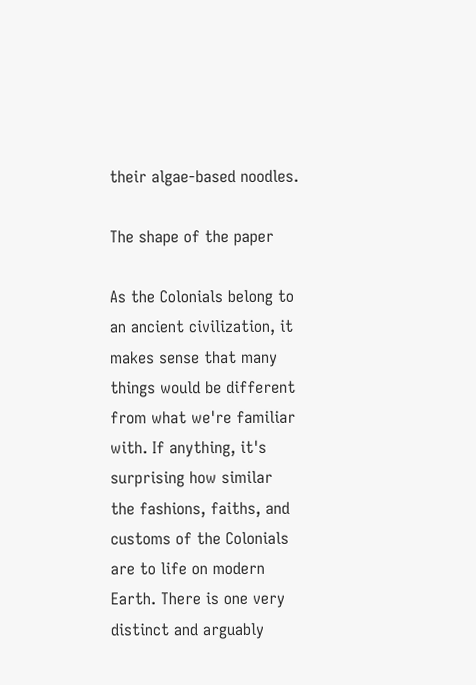their algae-based noodles.

The shape of the paper

As the Colonials belong to an ancient civilization, it makes sense that many things would be different from what we're familiar with. If anything, it's surprising how similar the fashions, faiths, and customs of the Colonials are to life on modern Earth. There is one very distinct and arguably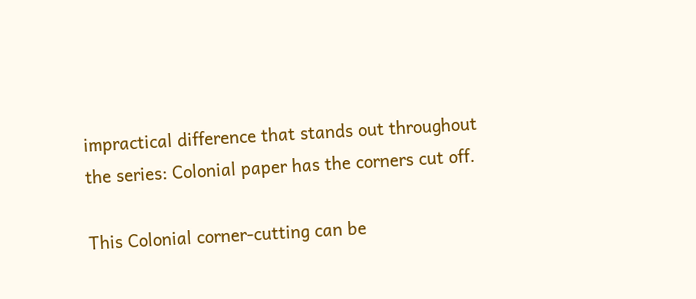impractical difference that stands out throughout the series: Colonial paper has the corners cut off.

This Colonial corner-cutting can be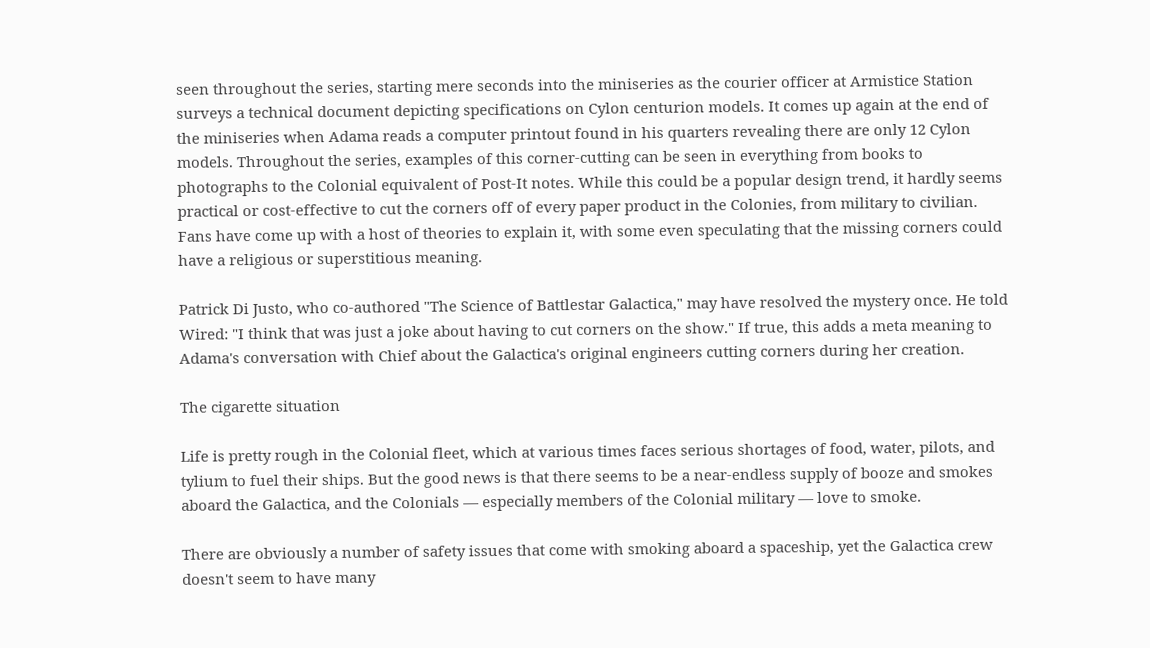seen throughout the series, starting mere seconds into the miniseries as the courier officer at Armistice Station surveys a technical document depicting specifications on Cylon centurion models. It comes up again at the end of the miniseries when Adama reads a computer printout found in his quarters revealing there are only 12 Cylon models. Throughout the series, examples of this corner-cutting can be seen in everything from books to photographs to the Colonial equivalent of Post-It notes. While this could be a popular design trend, it hardly seems practical or cost-effective to cut the corners off of every paper product in the Colonies, from military to civilian. Fans have come up with a host of theories to explain it, with some even speculating that the missing corners could have a religious or superstitious meaning.

Patrick Di Justo, who co-authored "The Science of Battlestar Galactica," may have resolved the mystery once. He told Wired: "I think that was just a joke about having to cut corners on the show." If true, this adds a meta meaning to Adama's conversation with Chief about the Galactica's original engineers cutting corners during her creation.

The cigarette situation

Life is pretty rough in the Colonial fleet, which at various times faces serious shortages of food, water, pilots, and tylium to fuel their ships. But the good news is that there seems to be a near-endless supply of booze and smokes aboard the Galactica, and the Colonials — especially members of the Colonial military — love to smoke.

There are obviously a number of safety issues that come with smoking aboard a spaceship, yet the Galactica crew doesn't seem to have many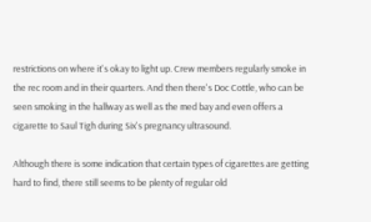restrictions on where it's okay to light up. Crew members regularly smoke in the rec room and in their quarters. And then there's Doc Cottle, who can be seen smoking in the hallway as well as the med bay and even offers a cigarette to Saul Tigh during Six's pregnancy ultrasound.

Although there is some indication that certain types of cigarettes are getting hard to find, there still seems to be plenty of regular old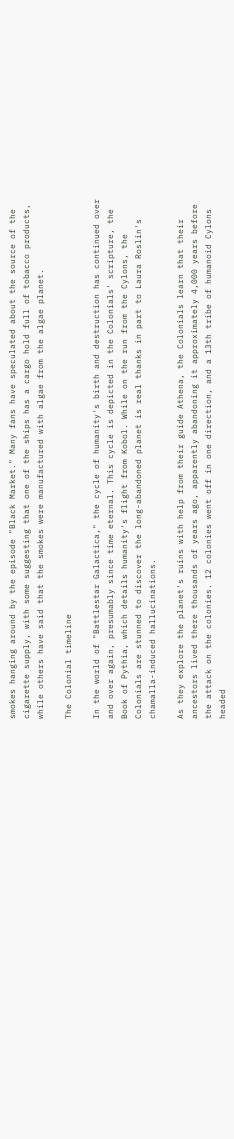smokes hanging around by the episode "Black Market." Many fans have speculated about the source of the cigarette supply, with some suggesting that one of the ships has a cargo hold full of tobacco products, while others have said that the smokes were manufactured with algae from the algae planet.

The Colonial timeline

In the world of "Battlestar Galactica," the cycle of humanity's birth and destruction has continued over and over again, presumably since time eternal. This cycle is depicted in the Colonials' scripture, the Book of Pythia, which details humanity's flight from Kobol. While on the run from the Cylons, the Colonials are stunned to discover the long-abandoned planet is real thanks in part to Laura Roslin's chamalla-induced hallucinations.

As they explore the planet's ruins with help from their guide Athena, the Colonials learn that their ancestors lived there thousands of years ago, apparently abandoning it approximately 4,000 years before the attack on the colonies. 12 colonies went off in one direction, and a 13th tribe of humanoid Cylons headed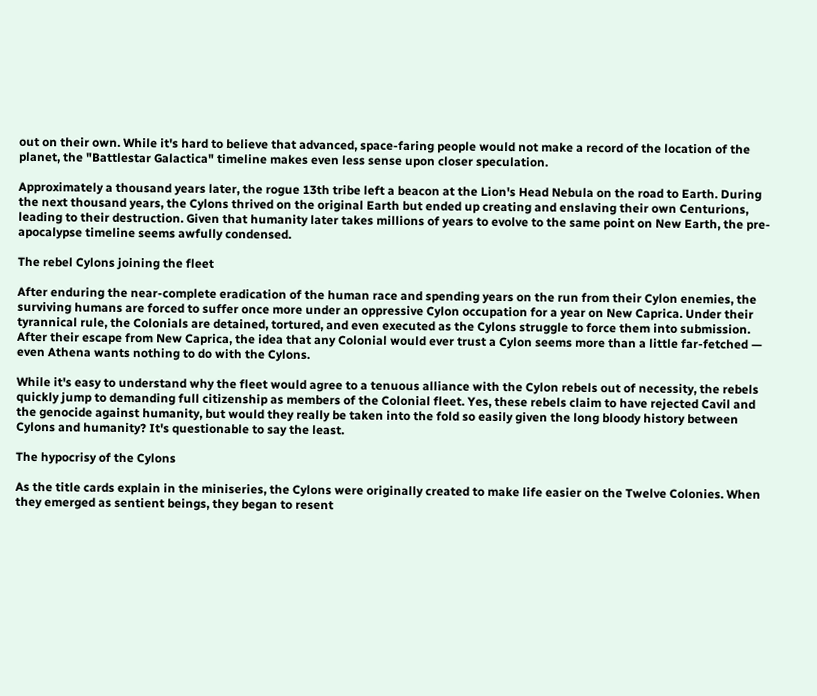out on their own. While it's hard to believe that advanced, space-faring people would not make a record of the location of the planet, the "Battlestar Galactica" timeline makes even less sense upon closer speculation.

Approximately a thousand years later, the rogue 13th tribe left a beacon at the Lion's Head Nebula on the road to Earth. During the next thousand years, the Cylons thrived on the original Earth but ended up creating and enslaving their own Centurions, leading to their destruction. Given that humanity later takes millions of years to evolve to the same point on New Earth, the pre-apocalypse timeline seems awfully condensed.

The rebel Cylons joining the fleet

After enduring the near-complete eradication of the human race and spending years on the run from their Cylon enemies, the surviving humans are forced to suffer once more under an oppressive Cylon occupation for a year on New Caprica. Under their tyrannical rule, the Colonials are detained, tortured, and even executed as the Cylons struggle to force them into submission. After their escape from New Caprica, the idea that any Colonial would ever trust a Cylon seems more than a little far-fetched — even Athena wants nothing to do with the Cylons.

While it's easy to understand why the fleet would agree to a tenuous alliance with the Cylon rebels out of necessity, the rebels quickly jump to demanding full citizenship as members of the Colonial fleet. Yes, these rebels claim to have rejected Cavil and the genocide against humanity, but would they really be taken into the fold so easily given the long bloody history between Cylons and humanity? It's questionable to say the least.

The hypocrisy of the Cylons

As the title cards explain in the miniseries, the Cylons were originally created to make life easier on the Twelve Colonies. When they emerged as sentient beings, they began to resent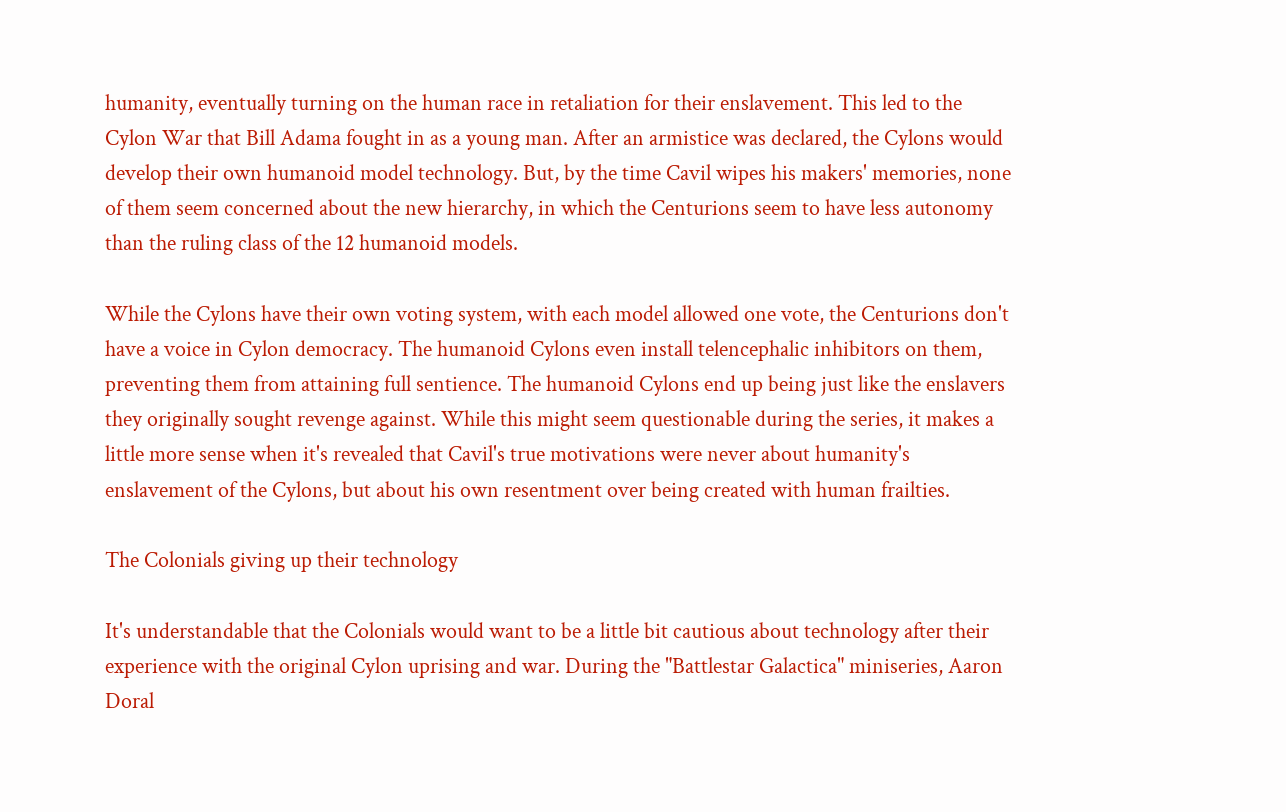humanity, eventually turning on the human race in retaliation for their enslavement. This led to the Cylon War that Bill Adama fought in as a young man. After an armistice was declared, the Cylons would develop their own humanoid model technology. But, by the time Cavil wipes his makers' memories, none of them seem concerned about the new hierarchy, in which the Centurions seem to have less autonomy than the ruling class of the 12 humanoid models.

While the Cylons have their own voting system, with each model allowed one vote, the Centurions don't have a voice in Cylon democracy. The humanoid Cylons even install telencephalic inhibitors on them, preventing them from attaining full sentience. The humanoid Cylons end up being just like the enslavers they originally sought revenge against. While this might seem questionable during the series, it makes a little more sense when it's revealed that Cavil's true motivations were never about humanity's enslavement of the Cylons, but about his own resentment over being created with human frailties.

The Colonials giving up their technology

It's understandable that the Colonials would want to be a little bit cautious about technology after their experience with the original Cylon uprising and war. During the "Battlestar Galactica" miniseries, Aaron Doral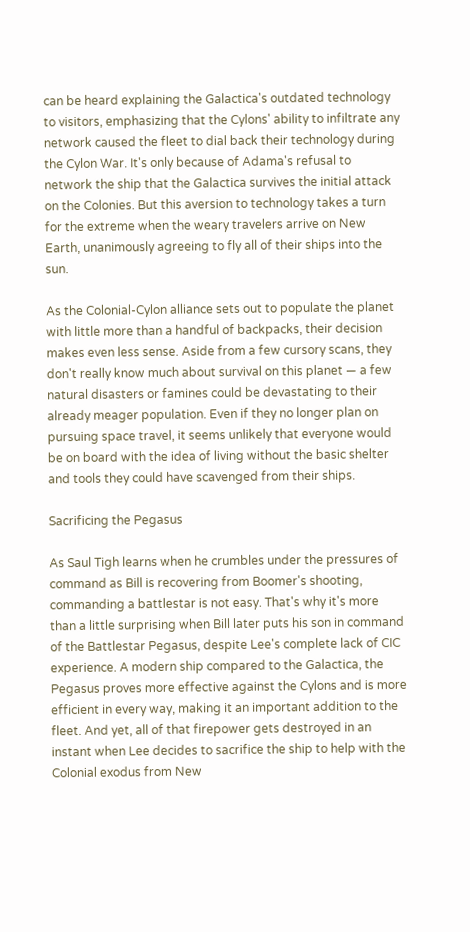can be heard explaining the Galactica's outdated technology to visitors, emphasizing that the Cylons' ability to infiltrate any network caused the fleet to dial back their technology during the Cylon War. It's only because of Adama's refusal to network the ship that the Galactica survives the initial attack on the Colonies. But this aversion to technology takes a turn for the extreme when the weary travelers arrive on New Earth, unanimously agreeing to fly all of their ships into the sun.

As the Colonial-Cylon alliance sets out to populate the planet with little more than a handful of backpacks, their decision makes even less sense. Aside from a few cursory scans, they don't really know much about survival on this planet — a few natural disasters or famines could be devastating to their already meager population. Even if they no longer plan on pursuing space travel, it seems unlikely that everyone would be on board with the idea of living without the basic shelter and tools they could have scavenged from their ships.

Sacrificing the Pegasus

As Saul Tigh learns when he crumbles under the pressures of command as Bill is recovering from Boomer's shooting, commanding a battlestar is not easy. That's why it's more than a little surprising when Bill later puts his son in command of the Battlestar Pegasus, despite Lee's complete lack of CIC experience. A modern ship compared to the Galactica, the Pegasus proves more effective against the Cylons and is more efficient in every way, making it an important addition to the fleet. And yet, all of that firepower gets destroyed in an instant when Lee decides to sacrifice the ship to help with the Colonial exodus from New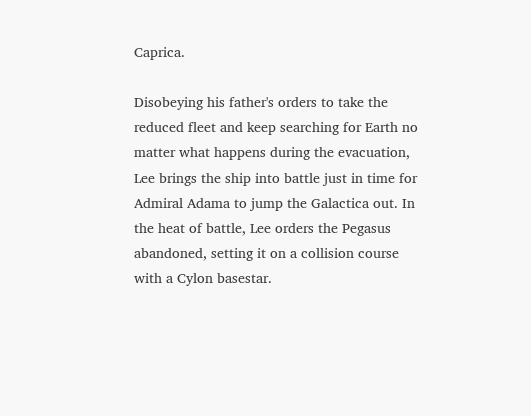Caprica.

Disobeying his father's orders to take the reduced fleet and keep searching for Earth no matter what happens during the evacuation, Lee brings the ship into battle just in time for Admiral Adama to jump the Galactica out. In the heat of battle, Lee orders the Pegasus abandoned, setting it on a collision course with a Cylon basestar.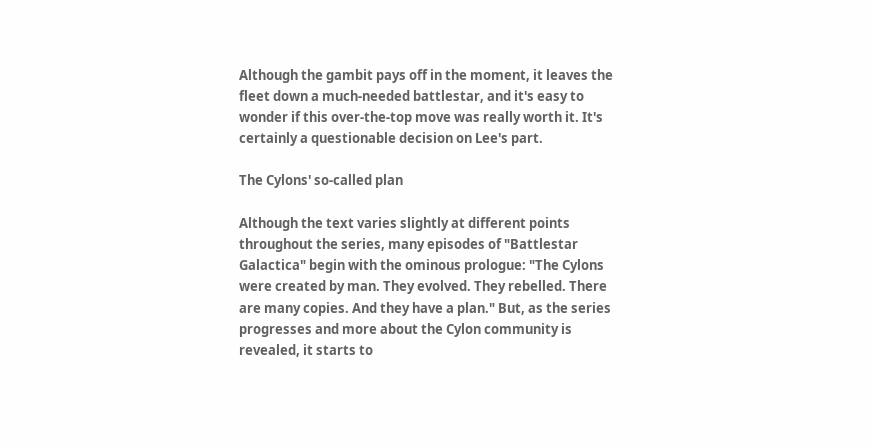Although the gambit pays off in the moment, it leaves the fleet down a much-needed battlestar, and it's easy to wonder if this over-the-top move was really worth it. It's certainly a questionable decision on Lee's part.

The Cylons' so-called plan

Although the text varies slightly at different points throughout the series, many episodes of "Battlestar Galactica" begin with the ominous prologue: "The Cylons were created by man. They evolved. They rebelled. There are many copies. And they have a plan." But, as the series progresses and more about the Cylon community is revealed, it starts to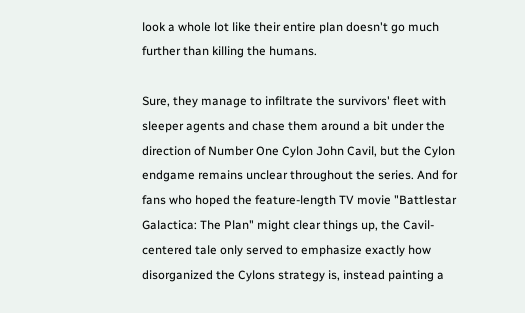look a whole lot like their entire plan doesn't go much further than killing the humans.

Sure, they manage to infiltrate the survivors' fleet with sleeper agents and chase them around a bit under the direction of Number One Cylon John Cavil, but the Cylon endgame remains unclear throughout the series. And for fans who hoped the feature-length TV movie "Battlestar Galactica: The Plan" might clear things up, the Cavil-centered tale only served to emphasize exactly how disorganized the Cylons strategy is, instead painting a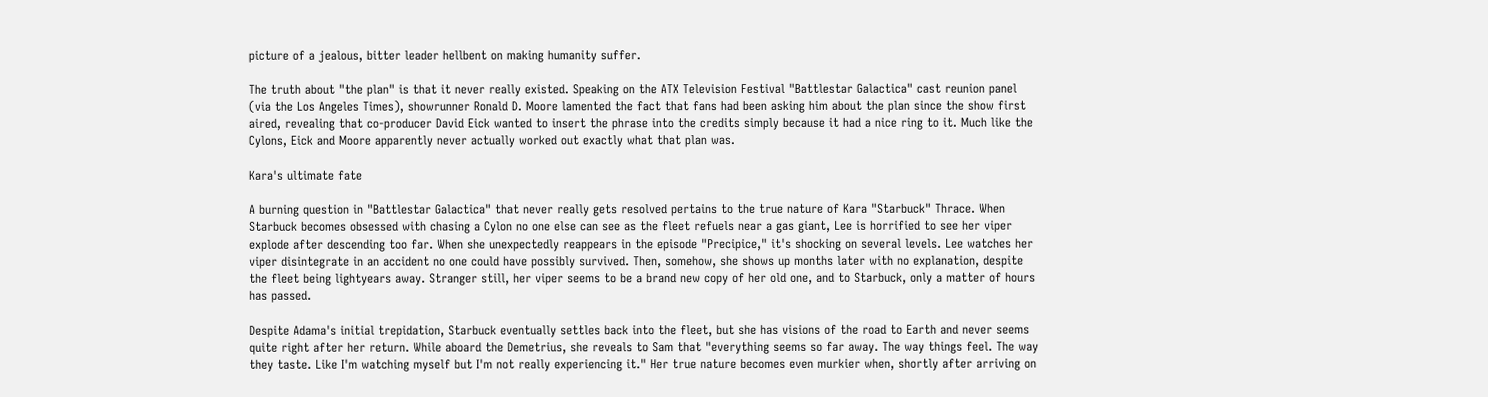picture of a jealous, bitter leader hellbent on making humanity suffer.

The truth about "the plan" is that it never really existed. Speaking on the ATX Television Festival "Battlestar Galactica" cast reunion panel (via the Los Angeles Times), showrunner Ronald D. Moore lamented the fact that fans had been asking him about the plan since the show first aired, revealing that co-producer David Eick wanted to insert the phrase into the credits simply because it had a nice ring to it. Much like the Cylons, Eick and Moore apparently never actually worked out exactly what that plan was.

Kara's ultimate fate

A burning question in "Battlestar Galactica" that never really gets resolved pertains to the true nature of Kara "Starbuck" Thrace. When Starbuck becomes obsessed with chasing a Cylon no one else can see as the fleet refuels near a gas giant, Lee is horrified to see her viper explode after descending too far. When she unexpectedly reappears in the episode "Precipice," it's shocking on several levels. Lee watches her viper disintegrate in an accident no one could have possibly survived. Then, somehow, she shows up months later with no explanation, despite the fleet being lightyears away. Stranger still, her viper seems to be a brand new copy of her old one, and to Starbuck, only a matter of hours has passed.

Despite Adama's initial trepidation, Starbuck eventually settles back into the fleet, but she has visions of the road to Earth and never seems quite right after her return. While aboard the Demetrius, she reveals to Sam that "everything seems so far away. The way things feel. The way they taste. Like I'm watching myself but I'm not really experiencing it." Her true nature becomes even murkier when, shortly after arriving on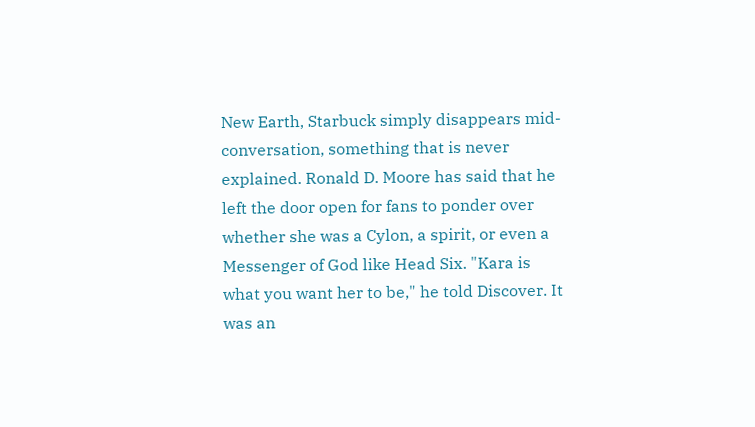New Earth, Starbuck simply disappears mid-conversation, something that is never explained. Ronald D. Moore has said that he left the door open for fans to ponder over whether she was a Cylon, a spirit, or even a Messenger of God like Head Six. "Kara is what you want her to be," he told Discover. It was an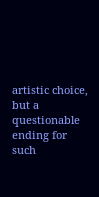artistic choice, but a questionable ending for such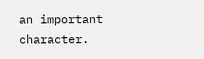an important character.